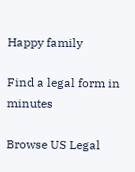Happy family

Find a legal form in minutes

Browse US Legal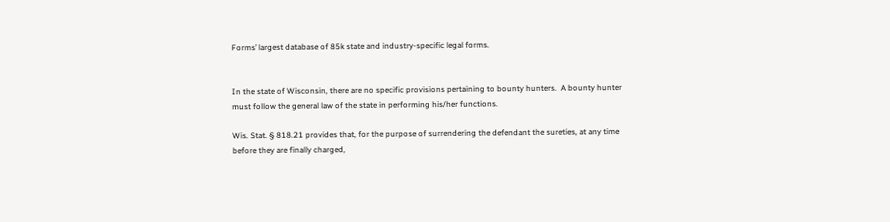Forms’ largest database of 85k state and industry-specific legal forms.


In the state of Wisconsin, there are no specific provisions pertaining to bounty hunters.  A bounty hunter must follow the general law of the state in performing his/her functions.

Wis. Stat. § 818.21 provides that, for the purpose of surrendering the defendant the sureties, at any time before they are finally charged,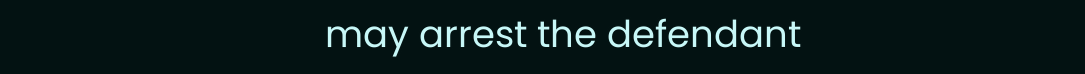may arrest the defendant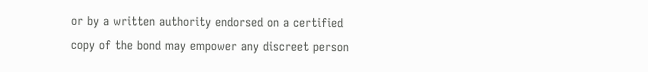or by a written authority endorsed on a certified copy of the bond may empower any discreet person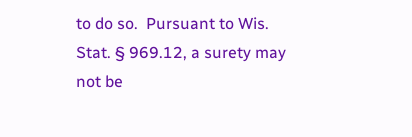to do so.  Pursuant to Wis. Stat. § 969.12, a surety may not be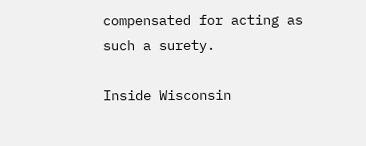compensated for acting as such a surety.

Inside Wisconsin